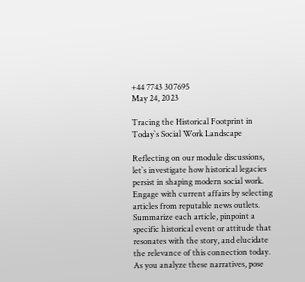+44 7743 307695
May 24, 2023

Tracing the Historical Footprint in Today`s Social Work Landscape

Reflecting on our module discussions, let`s investigate how historical legacies persist in shaping modern social work. Engage with current affairs by selecting articles from reputable news outlets. Summarize each article, pinpoint a specific historical event or attitude that resonates with the story, and elucidate the relevance of this connection today. As you analyze these narratives, pose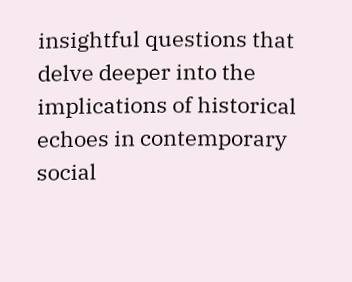insightful questions that delve deeper into the implications of historical echoes in contemporary social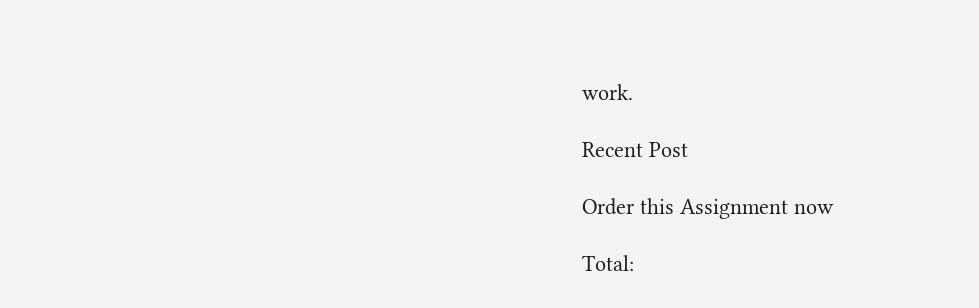work.

Recent Post

Order this Assignment now

Total: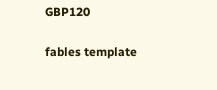GBP120

fables template